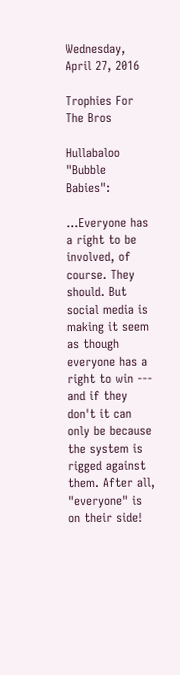Wednesday, April 27, 2016

Trophies For The Bros

Hullabaloo "Bubble Babies":

...Everyone has a right to be involved, of course. They should. But social media is making it seem as though everyone has a right to win --- and if they don't it can only be because the system is rigged against them. After all, "everyone" is on their side!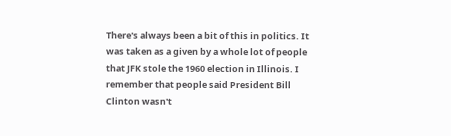There's always been a bit of this in politics. It was taken as a given by a whole lot of people that JFK stole the 1960 election in Illinois. I remember that people said President Bill Clinton wasn't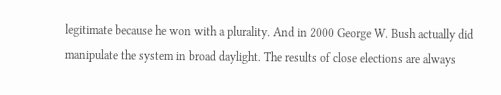legitimate because he won with a plurality. And in 2000 George W. Bush actually did manipulate the system in broad daylight. The results of close elections are always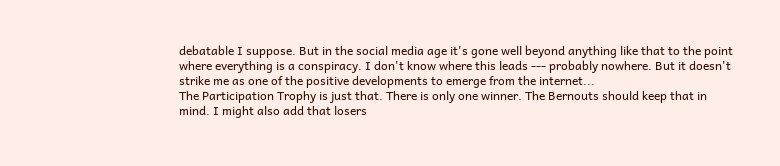debatable I suppose. But in the social media age it's gone well beyond anything like that to the point where everything is a conspiracy. I don't know where this leads --- probably nowhere. But it doesn't strike me as one of the positive developments to emerge from the internet...
The Participation Trophy is just that. There is only one winner. The Bernouts should keep that in mind. I might also add that losers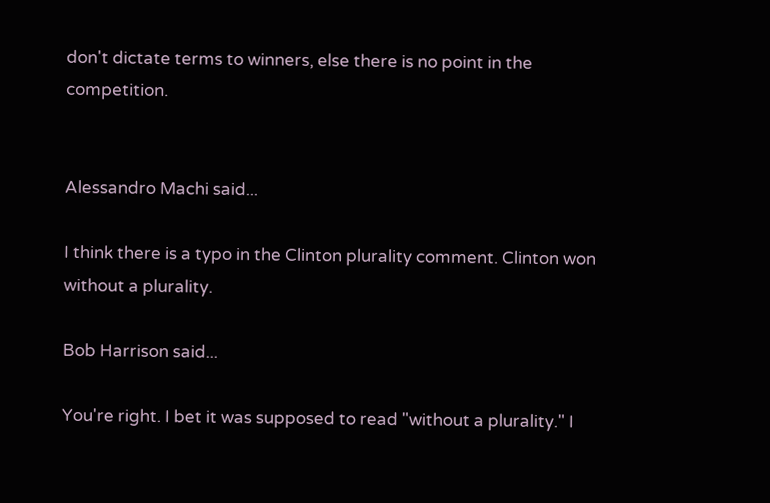don't dictate terms to winners, else there is no point in the competition.


Alessandro Machi said...

I think there is a typo in the Clinton plurality comment. Clinton won without a plurality.

Bob Harrison said...

You're right. I bet it was supposed to read "without a plurality." I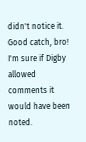didn't notice it. Good catch, bro! I'm sure if Digby allowed comments it would have been noted.